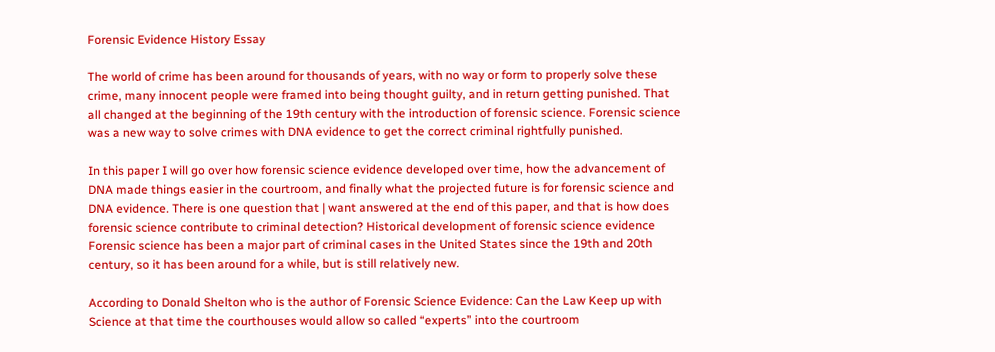Forensic Evidence History Essay

The world of crime has been around for thousands of years, with no way or form to properly solve these crime, many innocent people were framed into being thought guilty, and in return getting punished. That all changed at the beginning of the 19th century with the introduction of forensic science. Forensic science was a new way to solve crimes with DNA evidence to get the correct criminal rightfully punished.

In this paper I will go over how forensic science evidence developed over time, how the advancement of DNA made things easier in the courtroom, and finally what the projected future is for forensic science and DNA evidence. There is one question that | want answered at the end of this paper, and that is how does forensic science contribute to criminal detection? Historical development of forensic science evidence Forensic science has been a major part of criminal cases in the United States since the 19th and 20th century, so it has been around for a while, but is still relatively new.

According to Donald Shelton who is the author of Forensic Science Evidence: Can the Law Keep up with Science at that time the courthouses would allow so called “experts” into the courtroom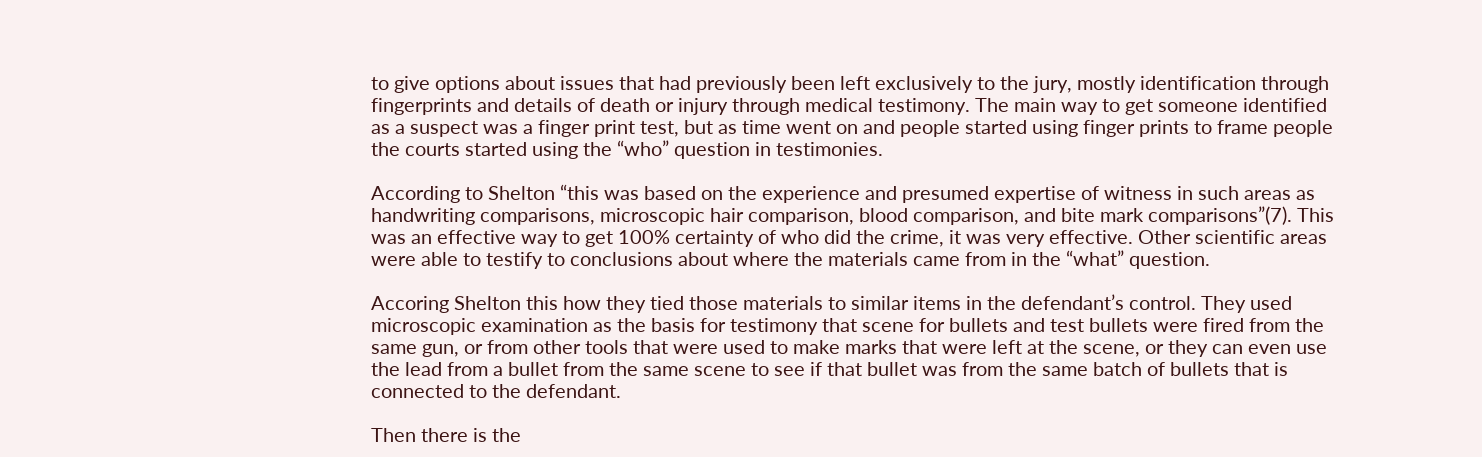to give options about issues that had previously been left exclusively to the jury, mostly identification through fingerprints and details of death or injury through medical testimony. The main way to get someone identified as a suspect was a finger print test, but as time went on and people started using finger prints to frame people the courts started using the “who” question in testimonies.

According to Shelton “this was based on the experience and presumed expertise of witness in such areas as handwriting comparisons, microscopic hair comparison, blood comparison, and bite mark comparisons”(7). This was an effective way to get 100% certainty of who did the crime, it was very effective. Other scientific areas were able to testify to conclusions about where the materials came from in the “what” question.

Accoring Shelton this how they tied those materials to similar items in the defendant’s control. They used microscopic examination as the basis for testimony that scene for bullets and test bullets were fired from the same gun, or from other tools that were used to make marks that were left at the scene, or they can even use the lead from a bullet from the same scene to see if that bullet was from the same batch of bullets that is connected to the defendant.

Then there is the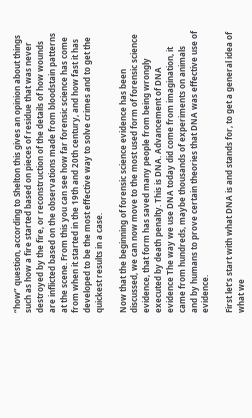“how” question, according to Shelton this gives an opinion about things such as how a fire started based on pieces of residue that was never destroyed by the fire, or reconstruction of the details of how wounds are inflicted based on the observations made from bloodstain patterns at the scene. From this you can see how far forensic science has come from when it started in the 19th and 20th century, and how fast it has developed to be the most effective way to solve crimes and to get the quickest results in a case.

Now that the beginning of forensic science evidence has been discussed, we can now move to the most used form of forensic science evidence, that form has saved many people from being wrongly executed by death penalty. This is DNA. Advancement of DNA evidence The way we use DNA today did come from imagination, it came from hundreds, maybe thousands of experiments on animals and by humans to prove certain theories that DNA was effective use of evidence.

First let’s start with what DNA is and stands for, to get a general idea of what we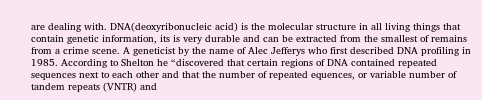are dealing with. DNA(deoxyribonucleic acid) is the molecular structure in all living things that contain genetic information, its is very durable and can be extracted from the smallest of remains from a crime scene. A geneticist by the name of Alec Jefferys who first described DNA profiling in 1985. According to Shelton he “discovered that certain regions of DNA contained repeated sequences next to each other and that the number of repeated equences, or variable number of tandem repeats (VNTR) and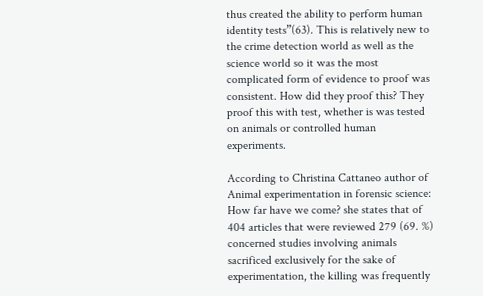thus created the ability to perform human identity tests”(63). This is relatively new to the crime detection world as well as the science world so it was the most complicated form of evidence to proof was consistent. How did they proof this? They proof this with test, whether is was tested on animals or controlled human experiments.

According to Christina Cattaneo author of Animal experimentation in forensic science: How far have we come? she states that of 404 articles that were reviewed 279 (69. %) concerned studies involving animals sacrificed exclusively for the sake of experimentation, the killing was frequently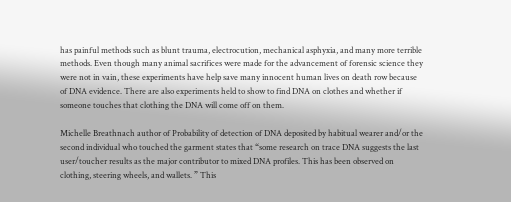has painful methods such as blunt trauma, electrocution, mechanical asphyxia, and many more terrible methods. Even though many animal sacrifices were made for the advancement of forensic science they were not in vain, these experiments have help save many innocent human lives on death row because of DNA evidence. There are also experiments held to show to find DNA on clothes and whether if someone touches that clothing the DNA will come off on them.

Michelle Breathnach author of Probability of detection of DNA deposited by habitual wearer and/or the second individual who touched the garment states that “some research on trace DNA suggests the last user/toucher results as the major contributor to mixed DNA profiles. This has been observed on clothing, steering wheels, and wallets. ” This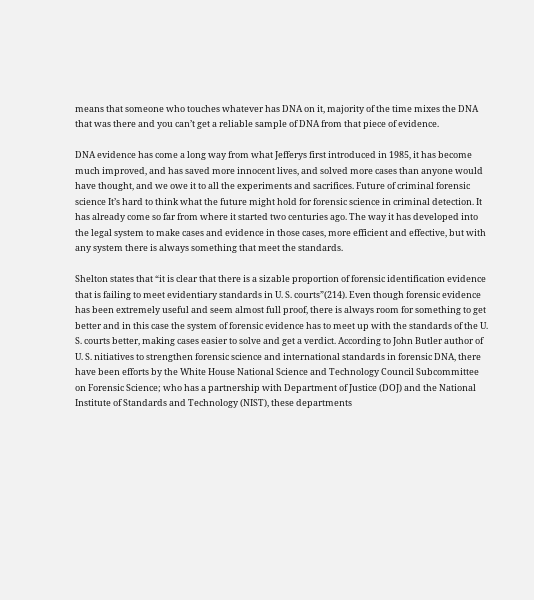means that someone who touches whatever has DNA on it, majority of the time mixes the DNA that was there and you can’t get a reliable sample of DNA from that piece of evidence.

DNA evidence has come a long way from what Jefferys first introduced in 1985, it has become much improved, and has saved more innocent lives, and solved more cases than anyone would have thought, and we owe it to all the experiments and sacrifices. Future of criminal forensic science It’s hard to think what the future might hold for forensic science in criminal detection. It has already come so far from where it started two centuries ago. The way it has developed into the legal system to make cases and evidence in those cases, more efficient and effective, but with any system there is always something that meet the standards.

Shelton states that “it is clear that there is a sizable proportion of forensic identification evidence that is failing to meet evidentiary standards in U. S. courts”(214). Even though forensic evidence has been extremely useful and seem almost full proof, there is always room for something to get better and in this case the system of forensic evidence has to meet up with the standards of the U. S. courts better, making cases easier to solve and get a verdict. According to John Butler author of U. S. nitiatives to strengthen forensic science and international standards in forensic DNA, there have been efforts by the White House National Science and Technology Council Subcommittee on Forensic Science; who has a partnership with Department of Justice (DOJ) and the National Institute of Standards and Technology (NIST), these departments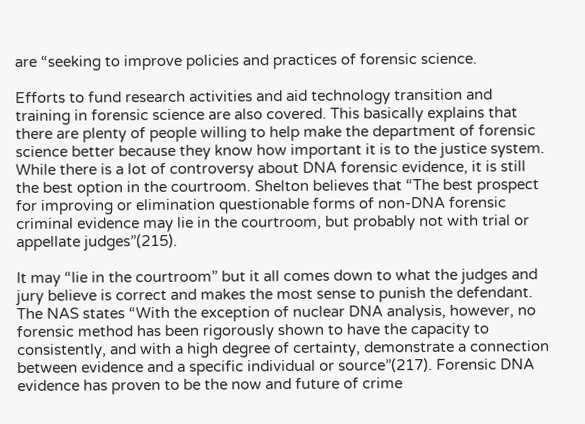are “seeking to improve policies and practices of forensic science.

Efforts to fund research activities and aid technology transition and training in forensic science are also covered. This basically explains that there are plenty of people willing to help make the department of forensic science better because they know how important it is to the justice system. While there is a lot of controversy about DNA forensic evidence, it is still the best option in the courtroom. Shelton believes that “The best prospect for improving or elimination questionable forms of non-DNA forensic criminal evidence may lie in the courtroom, but probably not with trial or appellate judges”(215).

It may “lie in the courtroom” but it all comes down to what the judges and jury believe is correct and makes the most sense to punish the defendant. The NAS states “With the exception of nuclear DNA analysis, however, no forensic method has been rigorously shown to have the capacity to consistently, and with a high degree of certainty, demonstrate a connection between evidence and a specific individual or source”(217). Forensic DNA evidence has proven to be the now and future of crime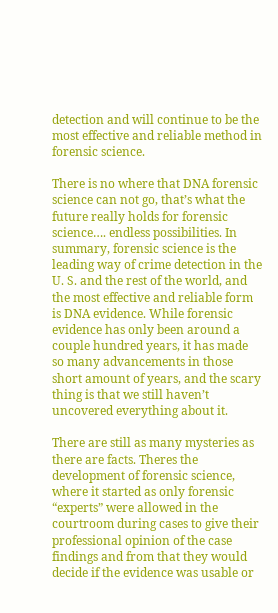detection and will continue to be the most effective and reliable method in forensic science.

There is no where that DNA forensic science can not go, that’s what the future really holds for forensic science…. endless possibilities. In summary, forensic science is the leading way of crime detection in the U. S. and the rest of the world, and the most effective and reliable form is DNA evidence. While forensic evidence has only been around a couple hundred years, it has made so many advancements in those short amount of years, and the scary thing is that we still haven’t uncovered everything about it.

There are still as many mysteries as there are facts. Theres the development of forensic science, where it started as only forensic “experts” were allowed in the courtroom during cases to give their professional opinion of the case findings and from that they would decide if the evidence was usable or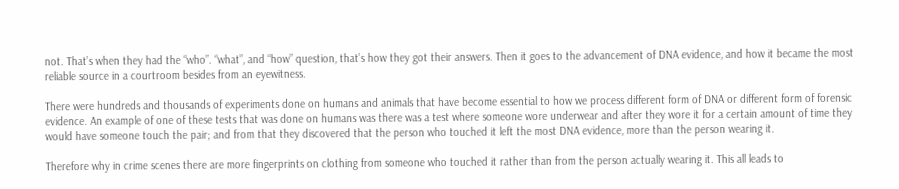not. That’s when they had the “who”. “what”, and “how” question, that’s how they got their answers. Then it goes to the advancement of DNA evidence, and how it became the most reliable source in a courtroom besides from an eyewitness.

There were hundreds and thousands of experiments done on humans and animals that have become essential to how we process different form of DNA or different form of forensic evidence. An example of one of these tests that was done on humans was there was a test where someone wore underwear and after they wore it for a certain amount of time they would have someone touch the pair; and from that they discovered that the person who touched it left the most DNA evidence, more than the person wearing it.

Therefore why in crime scenes there are more fingerprints on clothing from someone who touched it rather than from the person actually wearing it. This all leads to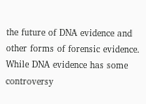the future of DNA evidence and other forms of forensic evidence. While DNA evidence has some controversy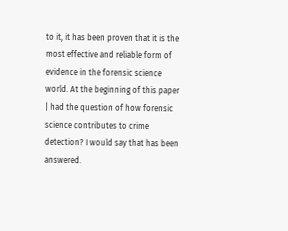to it, it has been proven that it is the most effective and reliable form of evidence in the forensic science world. At the beginning of this paper | had the question of how forensic science contributes to crime detection? I would say that has been answered.